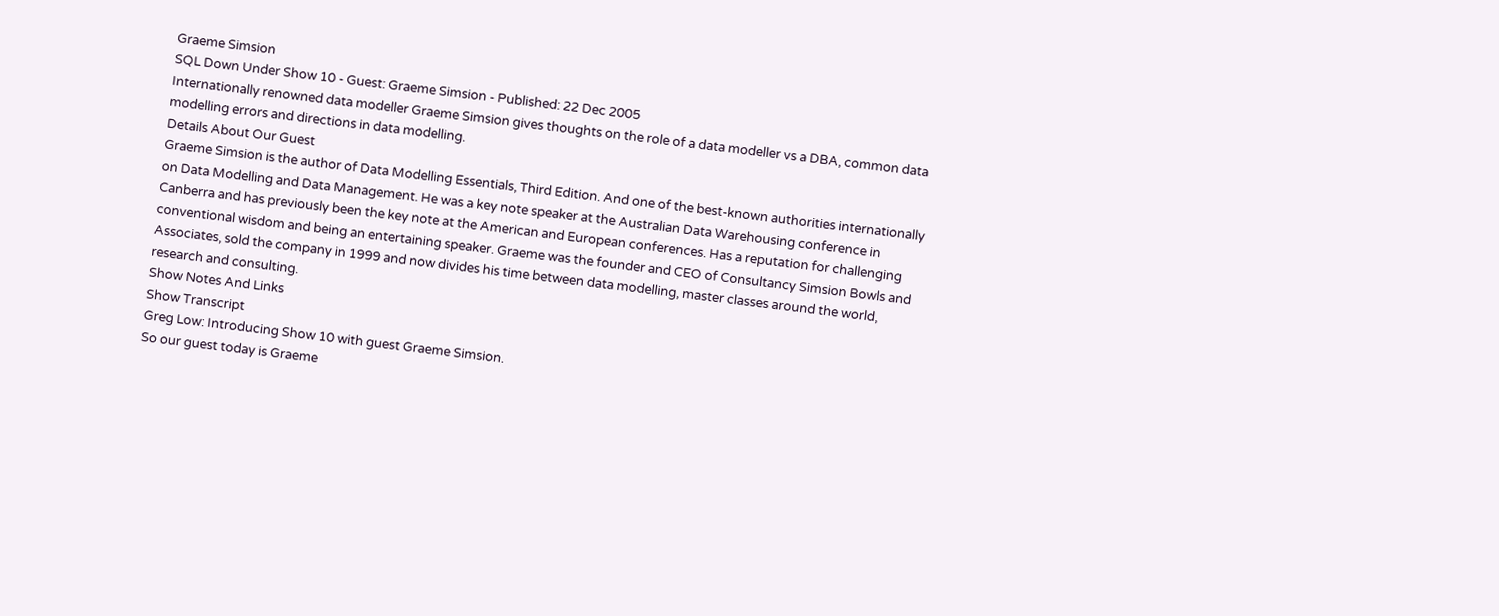Graeme Simsion
SQL Down Under Show 10 - Guest: Graeme Simsion - Published: 22 Dec 2005
Internationally renowned data modeller Graeme Simsion gives thoughts on the role of a data modeller vs a DBA, common data modelling errors and directions in data modelling.
Details About Our Guest
Graeme Simsion is the author of Data Modelling Essentials, Third Edition. And one of the best-known authorities internationally on Data Modelling and Data Management. He was a key note speaker at the Australian Data Warehousing conference in Canberra and has previously been the key note at the American and European conferences. Has a reputation for challenging conventional wisdom and being an entertaining speaker. Graeme was the founder and CEO of Consultancy Simsion Bowls and Associates, sold the company in 1999 and now divides his time between data modelling, master classes around the world, research and consulting.
Show Notes And Links
Show Transcript
Greg Low: Introducing Show 10 with guest Graeme Simsion.
So our guest today is Graeme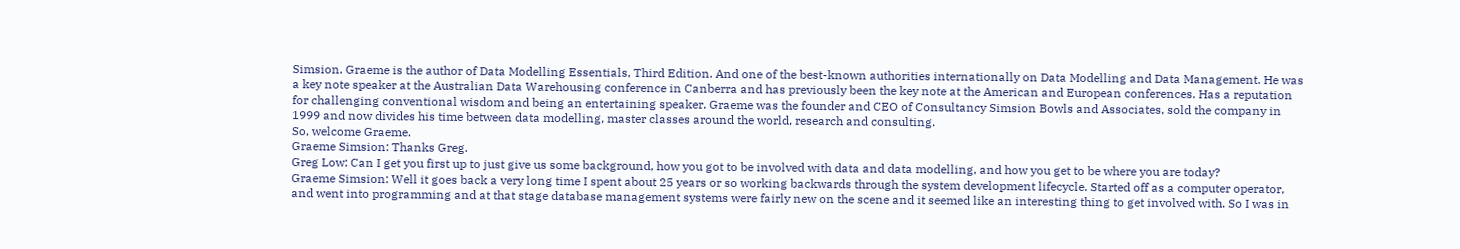Simsion. Graeme is the author of Data Modelling Essentials, Third Edition. And one of the best-known authorities internationally on Data Modelling and Data Management. He was a key note speaker at the Australian Data Warehousing conference in Canberra and has previously been the key note at the American and European conferences. Has a reputation for challenging conventional wisdom and being an entertaining speaker. Graeme was the founder and CEO of Consultancy Simsion Bowls and Associates, sold the company in 1999 and now divides his time between data modelling, master classes around the world, research and consulting.
So, welcome Graeme.
Graeme Simsion: Thanks Greg.
Greg Low: Can I get you first up to just give us some background, how you got to be involved with data and data modelling, and how you get to be where you are today?
Graeme Simsion: Well it goes back a very long time I spent about 25 years or so working backwards through the system development lifecycle. Started off as a computer operator, and went into programming and at that stage database management systems were fairly new on the scene and it seemed like an interesting thing to get involved with. So I was in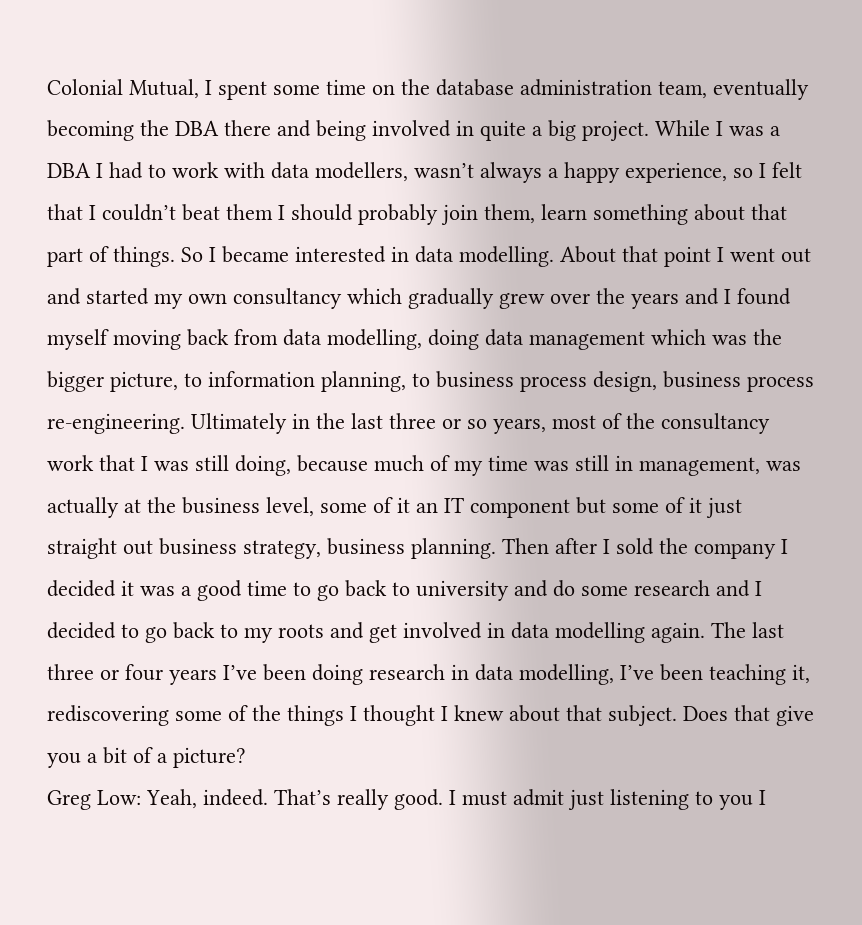Colonial Mutual, I spent some time on the database administration team, eventually becoming the DBA there and being involved in quite a big project. While I was a DBA I had to work with data modellers, wasn’t always a happy experience, so I felt that I couldn’t beat them I should probably join them, learn something about that part of things. So I became interested in data modelling. About that point I went out and started my own consultancy which gradually grew over the years and I found myself moving back from data modelling, doing data management which was the bigger picture, to information planning, to business process design, business process re-engineering. Ultimately in the last three or so years, most of the consultancy work that I was still doing, because much of my time was still in management, was actually at the business level, some of it an IT component but some of it just straight out business strategy, business planning. Then after I sold the company I decided it was a good time to go back to university and do some research and I decided to go back to my roots and get involved in data modelling again. The last three or four years I’ve been doing research in data modelling, I’ve been teaching it, rediscovering some of the things I thought I knew about that subject. Does that give you a bit of a picture?
Greg Low: Yeah, indeed. That’s really good. I must admit just listening to you I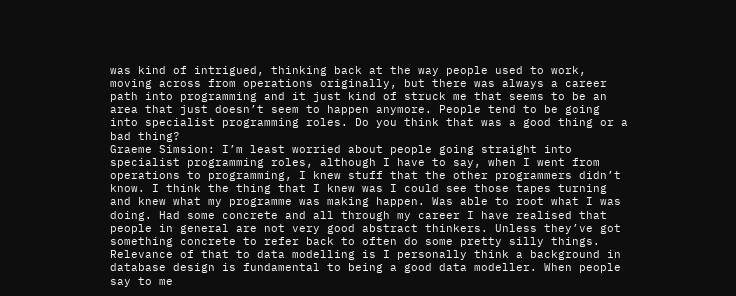was kind of intrigued, thinking back at the way people used to work, moving across from operations originally, but there was always a career path into programming and it just kind of struck me that seems to be an area that just doesn’t seem to happen anymore. People tend to be going into specialist programming roles. Do you think that was a good thing or a bad thing?
Graeme Simsion: I’m least worried about people going straight into specialist programming roles, although I have to say, when I went from operations to programming, I knew stuff that the other programmers didn’t know. I think the thing that I knew was I could see those tapes turning and knew what my programme was making happen. Was able to root what I was doing. Had some concrete and all through my career I have realised that people in general are not very good abstract thinkers. Unless they’ve got something concrete to refer back to often do some pretty silly things. Relevance of that to data modelling is I personally think a background in database design is fundamental to being a good data modeller. When people say to me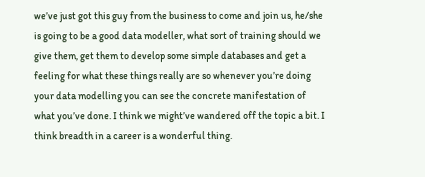we’ve just got this guy from the business to come and join us, he/she is going to be a good data modeller, what sort of training should we give them, get them to develop some simple databases and get a feeling for what these things really are so whenever you’re doing your data modelling you can see the concrete manifestation of what you’ve done. I think we might’ve wandered off the topic a bit. I think breadth in a career is a wonderful thing.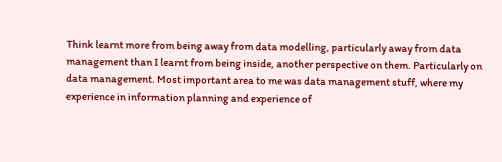Think learnt more from being away from data modelling, particularly away from data management than I learnt from being inside, another perspective on them. Particularly on data management. Most important area to me was data management stuff, where my experience in information planning and experience of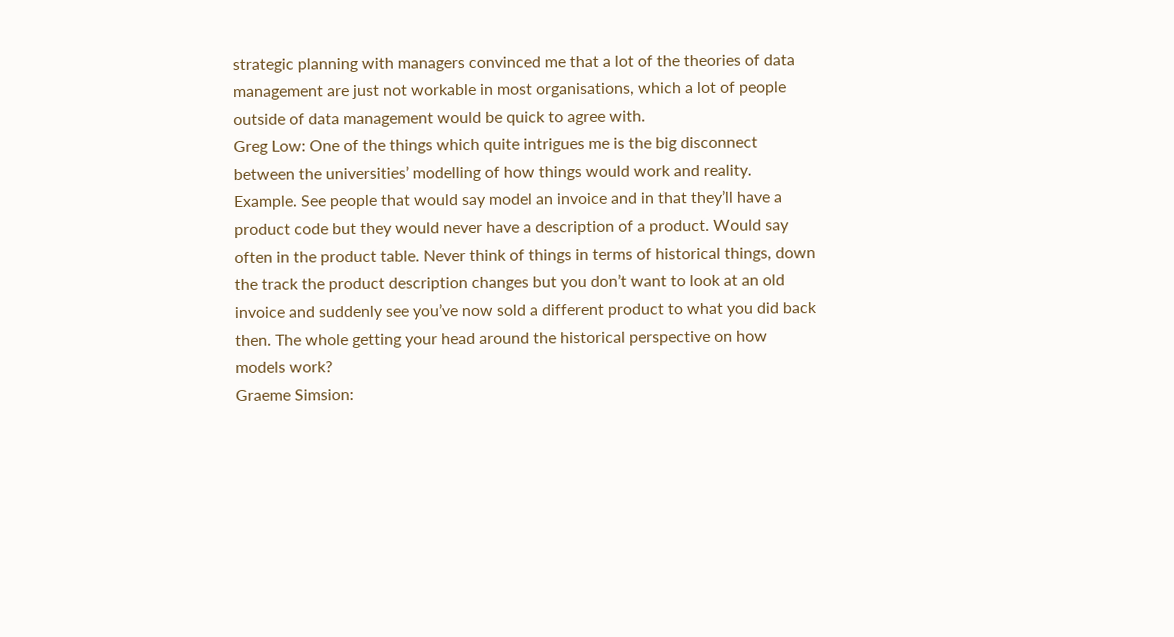strategic planning with managers convinced me that a lot of the theories of data management are just not workable in most organisations, which a lot of people outside of data management would be quick to agree with.
Greg Low: One of the things which quite intrigues me is the big disconnect between the universities’ modelling of how things would work and reality. Example. See people that would say model an invoice and in that they’ll have a product code but they would never have a description of a product. Would say often in the product table. Never think of things in terms of historical things, down the track the product description changes but you don’t want to look at an old invoice and suddenly see you’ve now sold a different product to what you did back then. The whole getting your head around the historical perspective on how models work?
Graeme Simsion: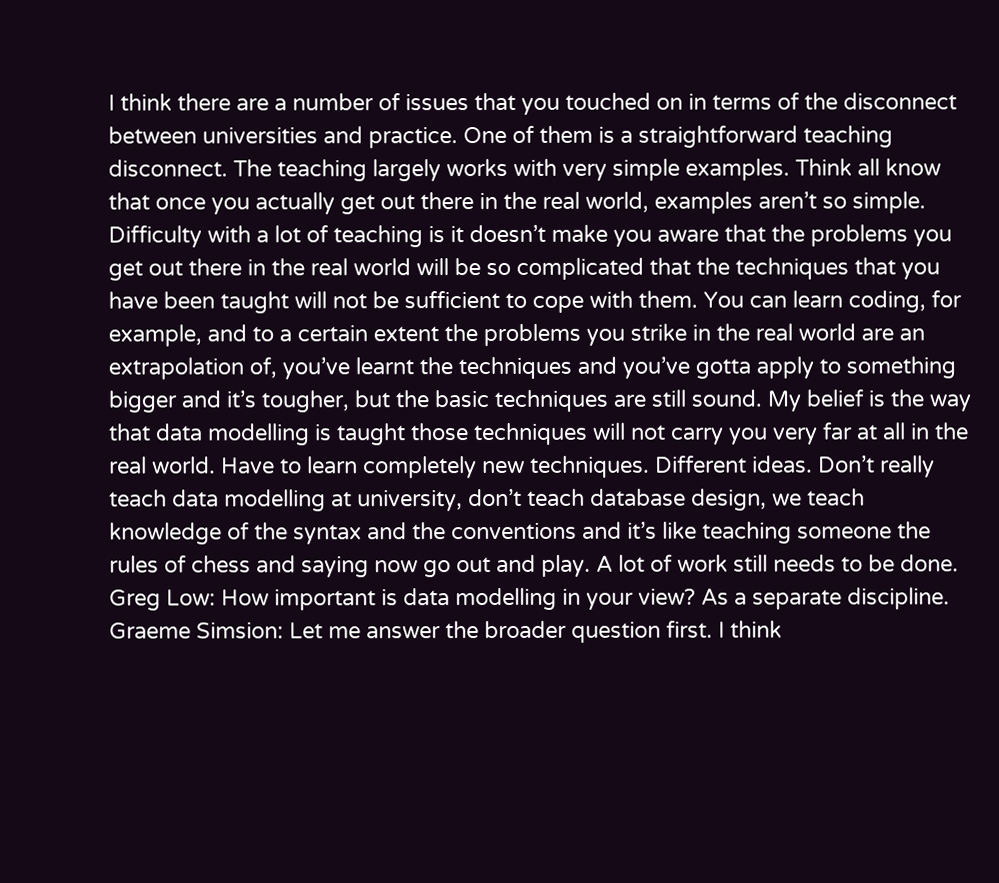I think there are a number of issues that you touched on in terms of the disconnect between universities and practice. One of them is a straightforward teaching disconnect. The teaching largely works with very simple examples. Think all know that once you actually get out there in the real world, examples aren’t so simple. Difficulty with a lot of teaching is it doesn’t make you aware that the problems you get out there in the real world will be so complicated that the techniques that you have been taught will not be sufficient to cope with them. You can learn coding, for example, and to a certain extent the problems you strike in the real world are an extrapolation of, you’ve learnt the techniques and you’ve gotta apply to something bigger and it’s tougher, but the basic techniques are still sound. My belief is the way that data modelling is taught those techniques will not carry you very far at all in the real world. Have to learn completely new techniques. Different ideas. Don’t really teach data modelling at university, don’t teach database design, we teach knowledge of the syntax and the conventions and it’s like teaching someone the rules of chess and saying now go out and play. A lot of work still needs to be done.
Greg Low: How important is data modelling in your view? As a separate discipline.
Graeme Simsion: Let me answer the broader question first. I think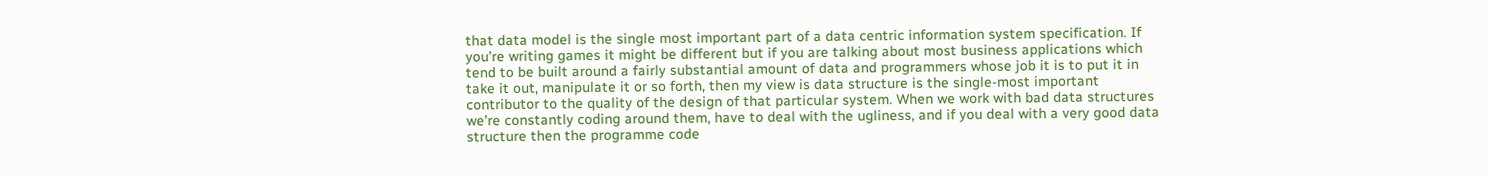that data model is the single most important part of a data centric information system specification. If you’re writing games it might be different but if you are talking about most business applications which tend to be built around a fairly substantial amount of data and programmers whose job it is to put it in take it out, manipulate it or so forth, then my view is data structure is the single-most important contributor to the quality of the design of that particular system. When we work with bad data structures we’re constantly coding around them, have to deal with the ugliness, and if you deal with a very good data structure then the programme code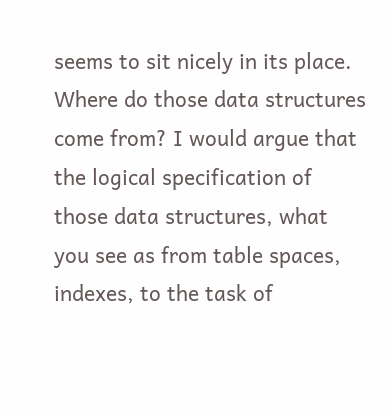seems to sit nicely in its place. Where do those data structures come from? I would argue that the logical specification of those data structures, what you see as from table spaces, indexes, to the task of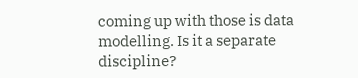coming up with those is data modelling. Is it a separate discipline?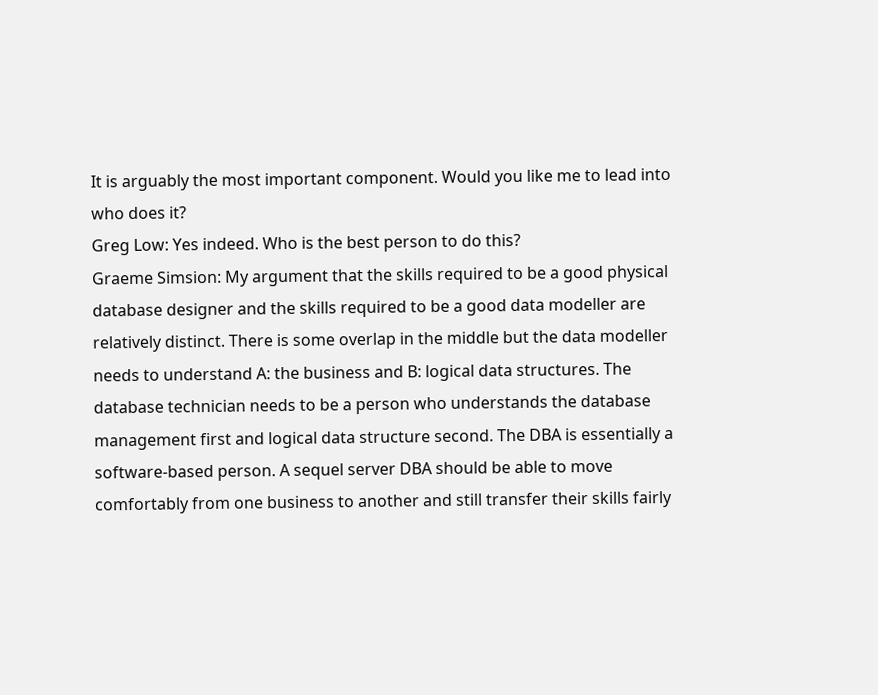It is arguably the most important component. Would you like me to lead into who does it?
Greg Low: Yes indeed. Who is the best person to do this?
Graeme Simsion: My argument that the skills required to be a good physical database designer and the skills required to be a good data modeller are relatively distinct. There is some overlap in the middle but the data modeller needs to understand A: the business and B: logical data structures. The database technician needs to be a person who understands the database management first and logical data structure second. The DBA is essentially a software-based person. A sequel server DBA should be able to move comfortably from one business to another and still transfer their skills fairly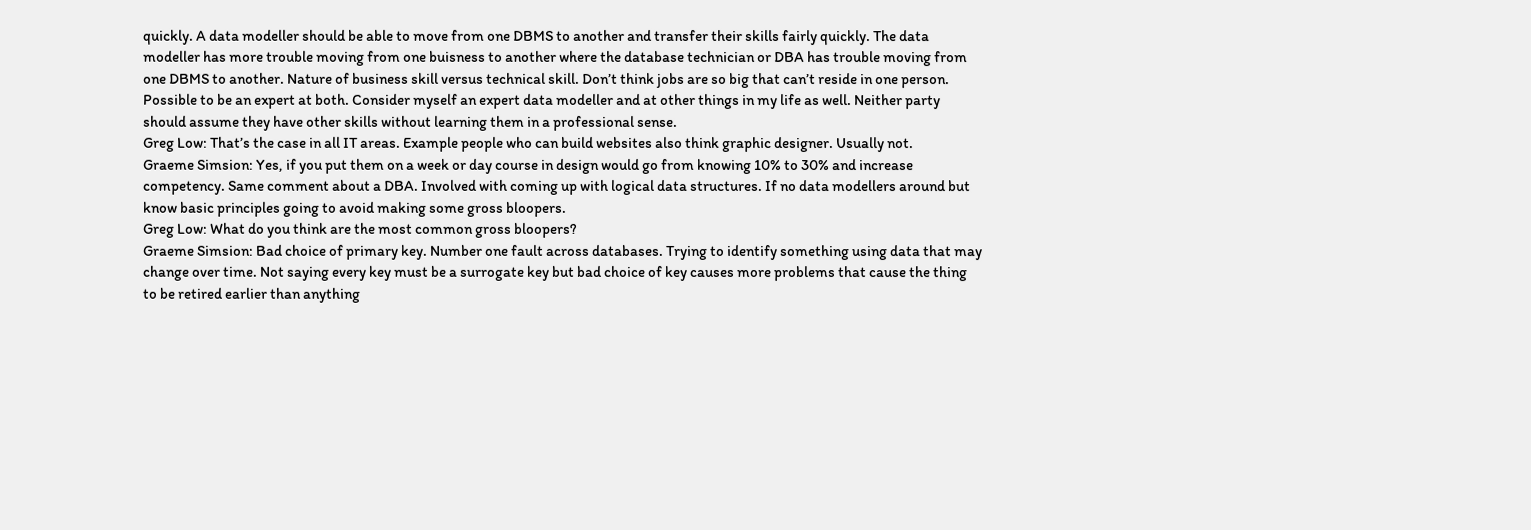quickly. A data modeller should be able to move from one DBMS to another and transfer their skills fairly quickly. The data modeller has more trouble moving from one buisness to another where the database technician or DBA has trouble moving from one DBMS to another. Nature of business skill versus technical skill. Don’t think jobs are so big that can’t reside in one person. Possible to be an expert at both. Consider myself an expert data modeller and at other things in my life as well. Neither party should assume they have other skills without learning them in a professional sense.
Greg Low: That’s the case in all IT areas. Example people who can build websites also think graphic designer. Usually not.
Graeme Simsion: Yes, if you put them on a week or day course in design would go from knowing 10% to 30% and increase competency. Same comment about a DBA. Involved with coming up with logical data structures. If no data modellers around but know basic principles going to avoid making some gross bloopers.
Greg Low: What do you think are the most common gross bloopers?
Graeme Simsion: Bad choice of primary key. Number one fault across databases. Trying to identify something using data that may change over time. Not saying every key must be a surrogate key but bad choice of key causes more problems that cause the thing to be retired earlier than anything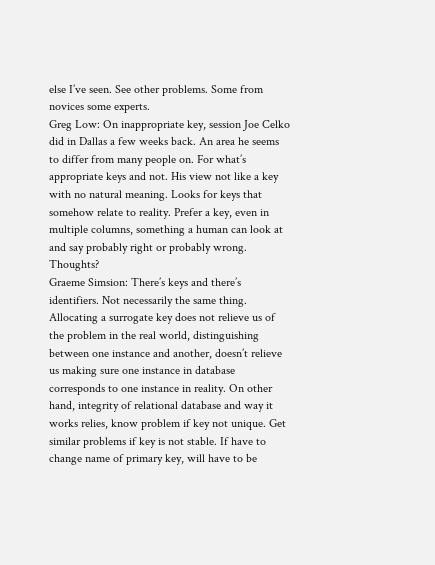else I’ve seen. See other problems. Some from novices some experts.
Greg Low: On inappropriate key, session Joe Celko did in Dallas a few weeks back. An area he seems to differ from many people on. For what’s appropriate keys and not. His view not like a key with no natural meaning. Looks for keys that somehow relate to reality. Prefer a key, even in multiple columns, something a human can look at and say probably right or probably wrong. Thoughts?
Graeme Simsion: There’s keys and there’s identifiers. Not necessarily the same thing. Allocating a surrogate key does not relieve us of the problem in the real world, distinguishing between one instance and another, doesn’t relieve us making sure one instance in database corresponds to one instance in reality. On other hand, integrity of relational database and way it works relies, know problem if key not unique. Get similar problems if key is not stable. If have to change name of primary key, will have to be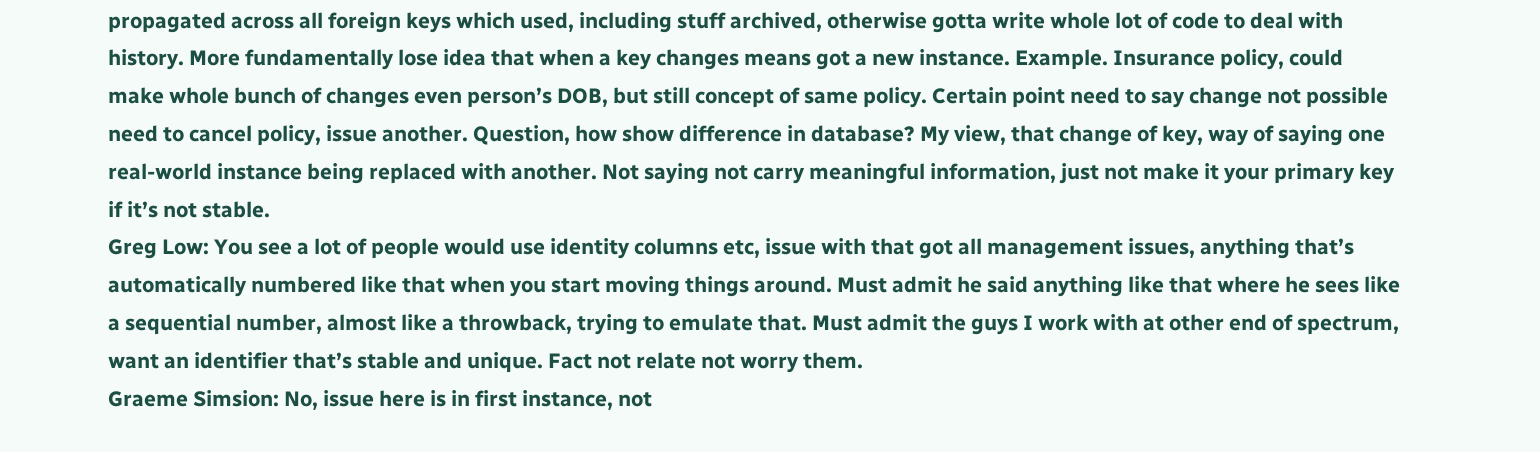propagated across all foreign keys which used, including stuff archived, otherwise gotta write whole lot of code to deal with history. More fundamentally lose idea that when a key changes means got a new instance. Example. Insurance policy, could make whole bunch of changes even person’s DOB, but still concept of same policy. Certain point need to say change not possible need to cancel policy, issue another. Question, how show difference in database? My view, that change of key, way of saying one real-world instance being replaced with another. Not saying not carry meaningful information, just not make it your primary key if it’s not stable.
Greg Low: You see a lot of people would use identity columns etc, issue with that got all management issues, anything that’s automatically numbered like that when you start moving things around. Must admit he said anything like that where he sees like a sequential number, almost like a throwback, trying to emulate that. Must admit the guys I work with at other end of spectrum, want an identifier that’s stable and unique. Fact not relate not worry them.
Graeme Simsion: No, issue here is in first instance, not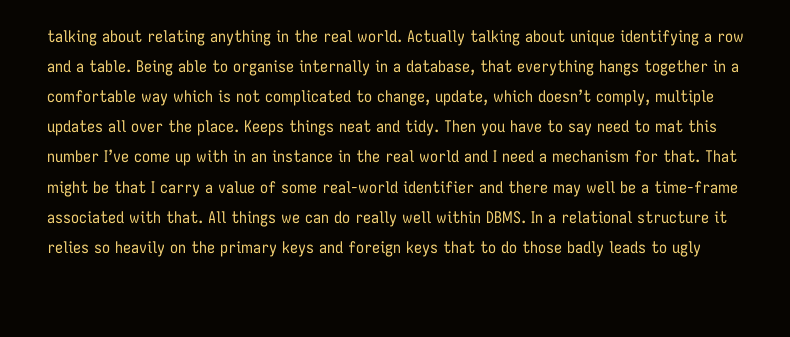talking about relating anything in the real world. Actually talking about unique identifying a row and a table. Being able to organise internally in a database, that everything hangs together in a comfortable way which is not complicated to change, update, which doesn’t comply, multiple updates all over the place. Keeps things neat and tidy. Then you have to say need to mat this number I’ve come up with in an instance in the real world and I need a mechanism for that. That might be that I carry a value of some real-world identifier and there may well be a time-frame associated with that. All things we can do really well within DBMS. In a relational structure it relies so heavily on the primary keys and foreign keys that to do those badly leads to ugly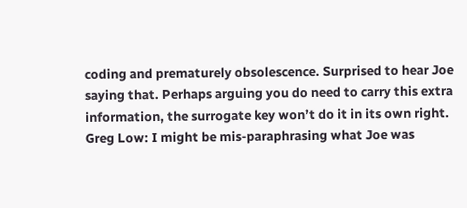coding and prematurely obsolescence. Surprised to hear Joe saying that. Perhaps arguing you do need to carry this extra information, the surrogate key won’t do it in its own right.
Greg Low: I might be mis-paraphrasing what Joe was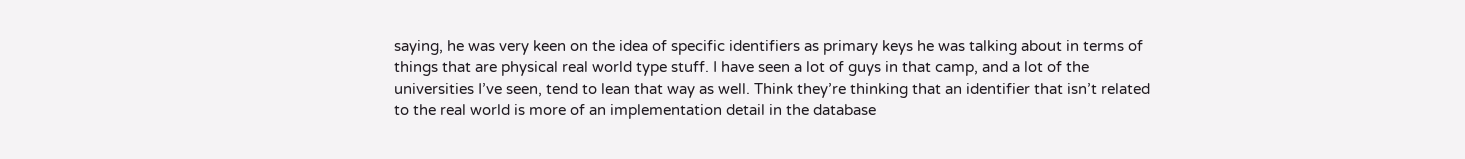saying, he was very keen on the idea of specific identifiers as primary keys he was talking about in terms of things that are physical real world type stuff. I have seen a lot of guys in that camp, and a lot of the universities I’ve seen, tend to lean that way as well. Think they’re thinking that an identifier that isn’t related to the real world is more of an implementation detail in the database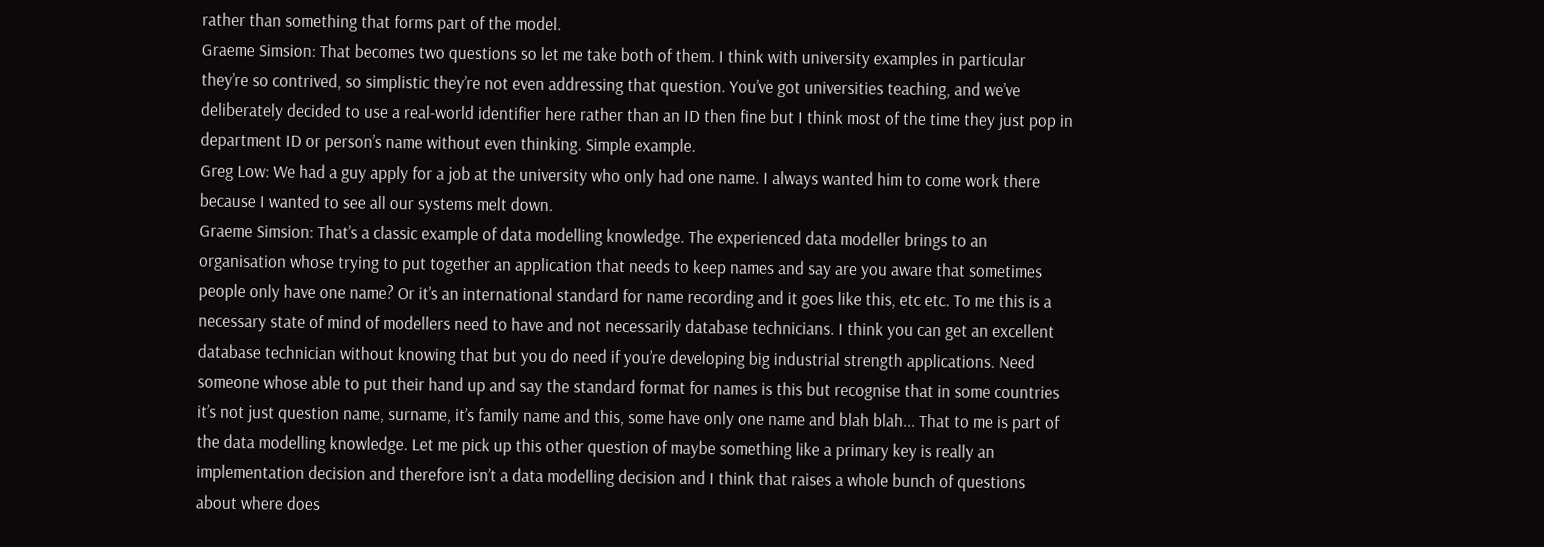rather than something that forms part of the model.
Graeme Simsion: That becomes two questions so let me take both of them. I think with university examples in particular they’re so contrived, so simplistic they’re not even addressing that question. You’ve got universities teaching, and we’ve deliberately decided to use a real-world identifier here rather than an ID then fine but I think most of the time they just pop in department ID or person’s name without even thinking. Simple example.
Greg Low: We had a guy apply for a job at the university who only had one name. I always wanted him to come work there because I wanted to see all our systems melt down.
Graeme Simsion: That’s a classic example of data modelling knowledge. The experienced data modeller brings to an organisation whose trying to put together an application that needs to keep names and say are you aware that sometimes people only have one name? Or it’s an international standard for name recording and it goes like this, etc etc. To me this is a necessary state of mind of modellers need to have and not necessarily database technicians. I think you can get an excellent database technician without knowing that but you do need if you’re developing big industrial strength applications. Need someone whose able to put their hand up and say the standard format for names is this but recognise that in some countries it’s not just question name, surname, it’s family name and this, some have only one name and blah blah... That to me is part of the data modelling knowledge. Let me pick up this other question of maybe something like a primary key is really an implementation decision and therefore isn’t a data modelling decision and I think that raises a whole bunch of questions about where does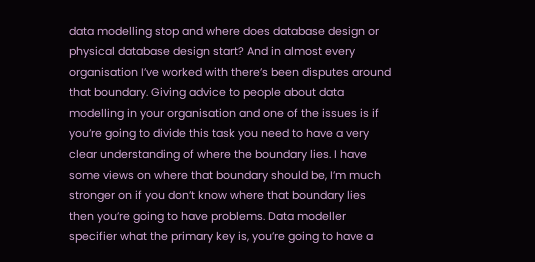data modelling stop and where does database design or physical database design start? And in almost every organisation I’ve worked with there’s been disputes around that boundary. Giving advice to people about data modelling in your organisation and one of the issues is if you’re going to divide this task you need to have a very clear understanding of where the boundary lies. I have some views on where that boundary should be, I’m much stronger on if you don’t know where that boundary lies then you’re going to have problems. Data modeller specifier what the primary key is, you’re going to have a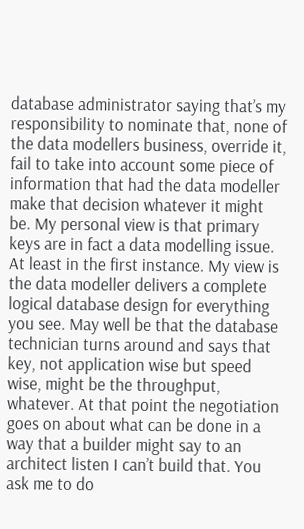database administrator saying that’s my responsibility to nominate that, none of the data modellers business, override it, fail to take into account some piece of information that had the data modeller make that decision whatever it might be. My personal view is that primary keys are in fact a data modelling issue. At least in the first instance. My view is the data modeller delivers a complete logical database design for everything you see. May well be that the database technician turns around and says that key, not application wise but speed wise, might be the throughput, whatever. At that point the negotiation goes on about what can be done in a way that a builder might say to an architect listen I can’t build that. You ask me to do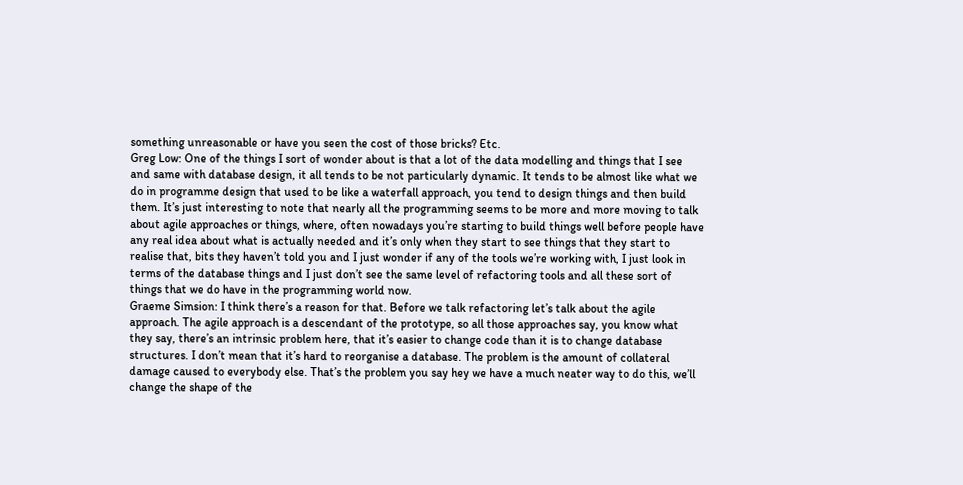something unreasonable or have you seen the cost of those bricks? Etc.
Greg Low: One of the things I sort of wonder about is that a lot of the data modelling and things that I see and same with database design, it all tends to be not particularly dynamic. It tends to be almost like what we do in programme design that used to be like a waterfall approach, you tend to design things and then build them. It’s just interesting to note that nearly all the programming seems to be more and more moving to talk about agile approaches or things, where, often nowadays you’re starting to build things well before people have any real idea about what is actually needed and it’s only when they start to see things that they start to realise that, bits they haven’t told you and I just wonder if any of the tools we’re working with, I just look in terms of the database things and I just don’t see the same level of refactoring tools and all these sort of things that we do have in the programming world now.
Graeme Simsion: I think there’s a reason for that. Before we talk refactoring let’s talk about the agile approach. The agile approach is a descendant of the prototype, so all those approaches say, you know what they say, there’s an intrinsic problem here, that it’s easier to change code than it is to change database structures. I don’t mean that it’s hard to reorganise a database. The problem is the amount of collateral damage caused to everybody else. That’s the problem you say hey we have a much neater way to do this, we’ll change the shape of the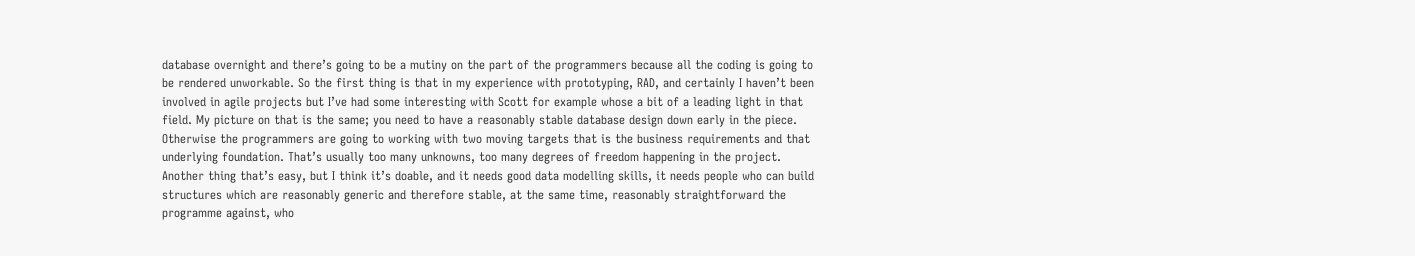database overnight and there’s going to be a mutiny on the part of the programmers because all the coding is going to be rendered unworkable. So the first thing is that in my experience with prototyping, RAD, and certainly I haven’t been involved in agile projects but I’ve had some interesting with Scott for example whose a bit of a leading light in that field. My picture on that is the same; you need to have a reasonably stable database design down early in the piece. Otherwise the programmers are going to working with two moving targets that is the business requirements and that underlying foundation. That’s usually too many unknowns, too many degrees of freedom happening in the project. Another thing that’s easy, but I think it’s doable, and it needs good data modelling skills, it needs people who can build structures which are reasonably generic and therefore stable, at the same time, reasonably straightforward the programme against, who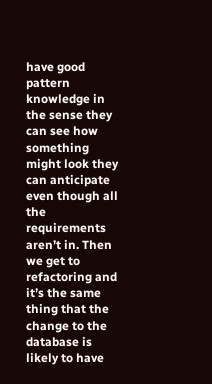have good pattern knowledge in the sense they can see how something might look they can anticipate even though all the requirements aren’t in. Then we get to refactoring and it’s the same thing that the change to the database is likely to have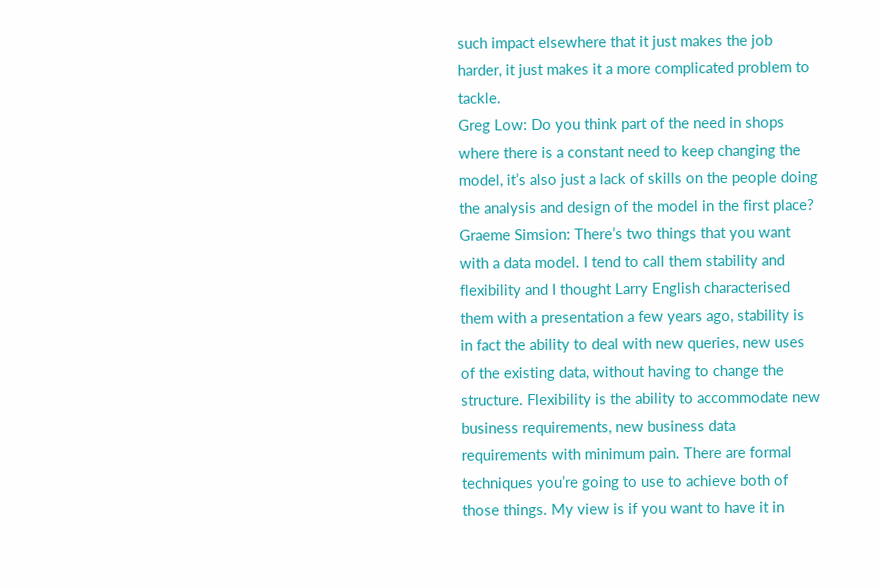such impact elsewhere that it just makes the job harder, it just makes it a more complicated problem to tackle.
Greg Low: Do you think part of the need in shops where there is a constant need to keep changing the model, it’s also just a lack of skills on the people doing the analysis and design of the model in the first place?
Graeme Simsion: There’s two things that you want with a data model. I tend to call them stability and flexibility and I thought Larry English characterised them with a presentation a few years ago, stability is in fact the ability to deal with new queries, new uses of the existing data, without having to change the structure. Flexibility is the ability to accommodate new business requirements, new business data requirements with minimum pain. There are formal techniques you’re going to use to achieve both of those things. My view is if you want to have it in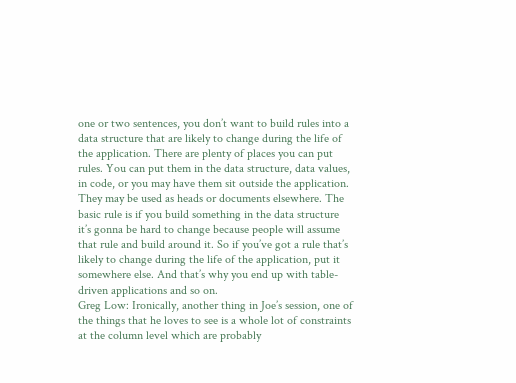one or two sentences, you don’t want to build rules into a data structure that are likely to change during the life of the application. There are plenty of places you can put rules. You can put them in the data structure, data values, in code, or you may have them sit outside the application. They may be used as heads or documents elsewhere. The basic rule is if you build something in the data structure it’s gonna be hard to change because people will assume that rule and build around it. So if you’ve got a rule that’s likely to change during the life of the application, put it somewhere else. And that’s why you end up with table-driven applications and so on.
Greg Low: Ironically, another thing in Joe’s session, one of the things that he loves to see is a whole lot of constraints at the column level which are probably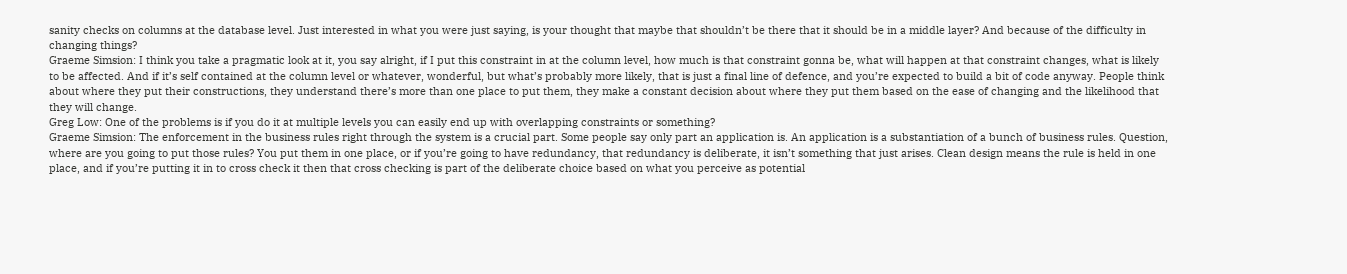sanity checks on columns at the database level. Just interested in what you were just saying, is your thought that maybe that shouldn’t be there that it should be in a middle layer? And because of the difficulty in changing things?
Graeme Simsion: I think you take a pragmatic look at it, you say alright, if I put this constraint in at the column level, how much is that constraint gonna be, what will happen at that constraint changes, what is likely to be affected. And if it’s self contained at the column level or whatever, wonderful, but what’s probably more likely, that is just a final line of defence, and you’re expected to build a bit of code anyway. People think about where they put their constructions, they understand there’s more than one place to put them, they make a constant decision about where they put them based on the ease of changing and the likelihood that they will change.
Greg Low: One of the problems is if you do it at multiple levels you can easily end up with overlapping constraints or something?
Graeme Simsion: The enforcement in the business rules right through the system is a crucial part. Some people say only part an application is. An application is a substantiation of a bunch of business rules. Question, where are you going to put those rules? You put them in one place, or if you’re going to have redundancy, that redundancy is deliberate, it isn’t something that just arises. Clean design means the rule is held in one place, and if you’re putting it in to cross check it then that cross checking is part of the deliberate choice based on what you perceive as potential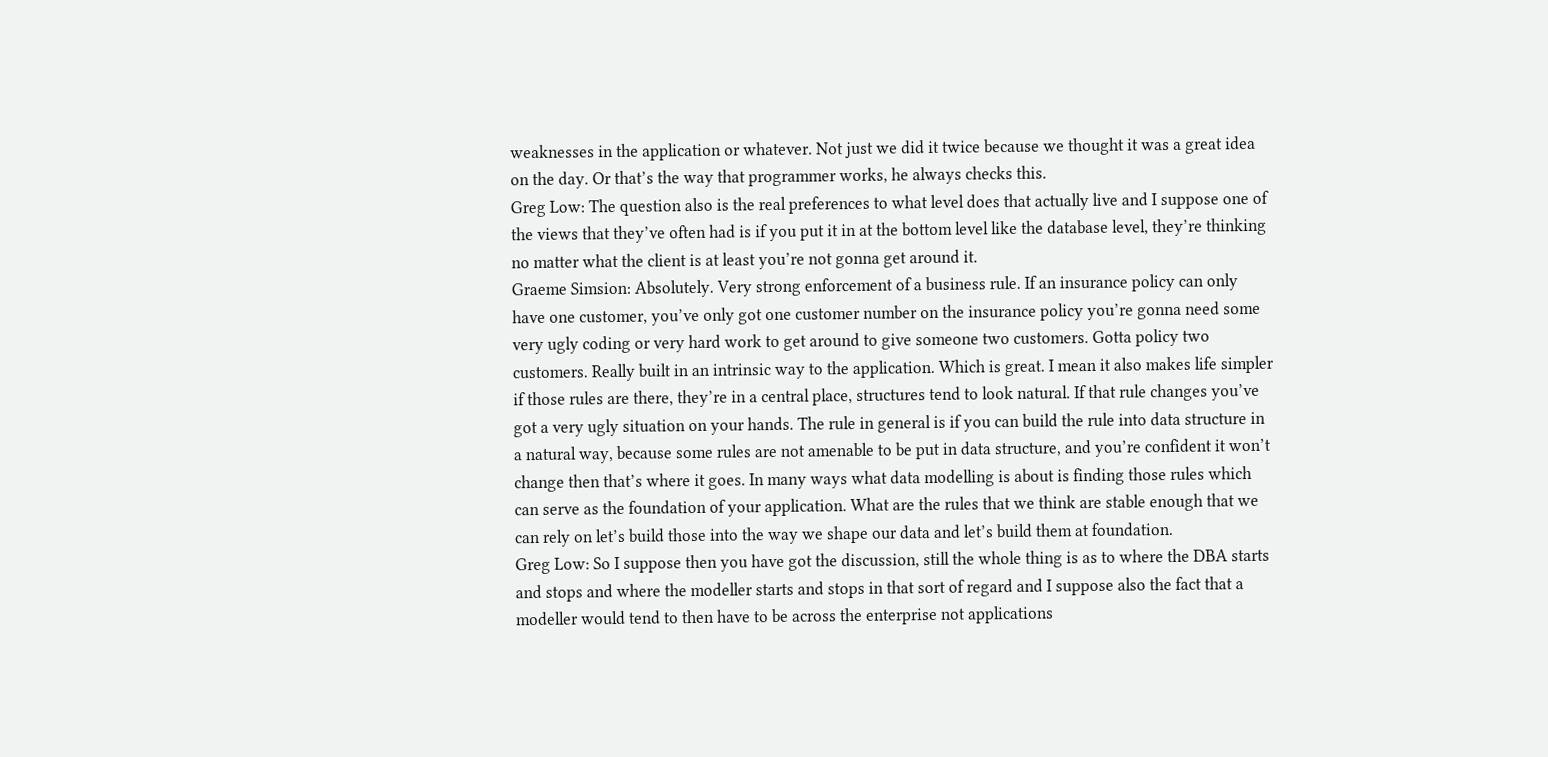weaknesses in the application or whatever. Not just we did it twice because we thought it was a great idea on the day. Or that’s the way that programmer works, he always checks this.
Greg Low: The question also is the real preferences to what level does that actually live and I suppose one of the views that they’ve often had is if you put it in at the bottom level like the database level, they’re thinking no matter what the client is at least you’re not gonna get around it.
Graeme Simsion: Absolutely. Very strong enforcement of a business rule. If an insurance policy can only have one customer, you’ve only got one customer number on the insurance policy you’re gonna need some very ugly coding or very hard work to get around to give someone two customers. Gotta policy two customers. Really built in an intrinsic way to the application. Which is great. I mean it also makes life simpler if those rules are there, they’re in a central place, structures tend to look natural. If that rule changes you’ve got a very ugly situation on your hands. The rule in general is if you can build the rule into data structure in a natural way, because some rules are not amenable to be put in data structure, and you’re confident it won’t change then that’s where it goes. In many ways what data modelling is about is finding those rules which can serve as the foundation of your application. What are the rules that we think are stable enough that we can rely on let’s build those into the way we shape our data and let’s build them at foundation.
Greg Low: So I suppose then you have got the discussion, still the whole thing is as to where the DBA starts and stops and where the modeller starts and stops in that sort of regard and I suppose also the fact that a modeller would tend to then have to be across the enterprise not applications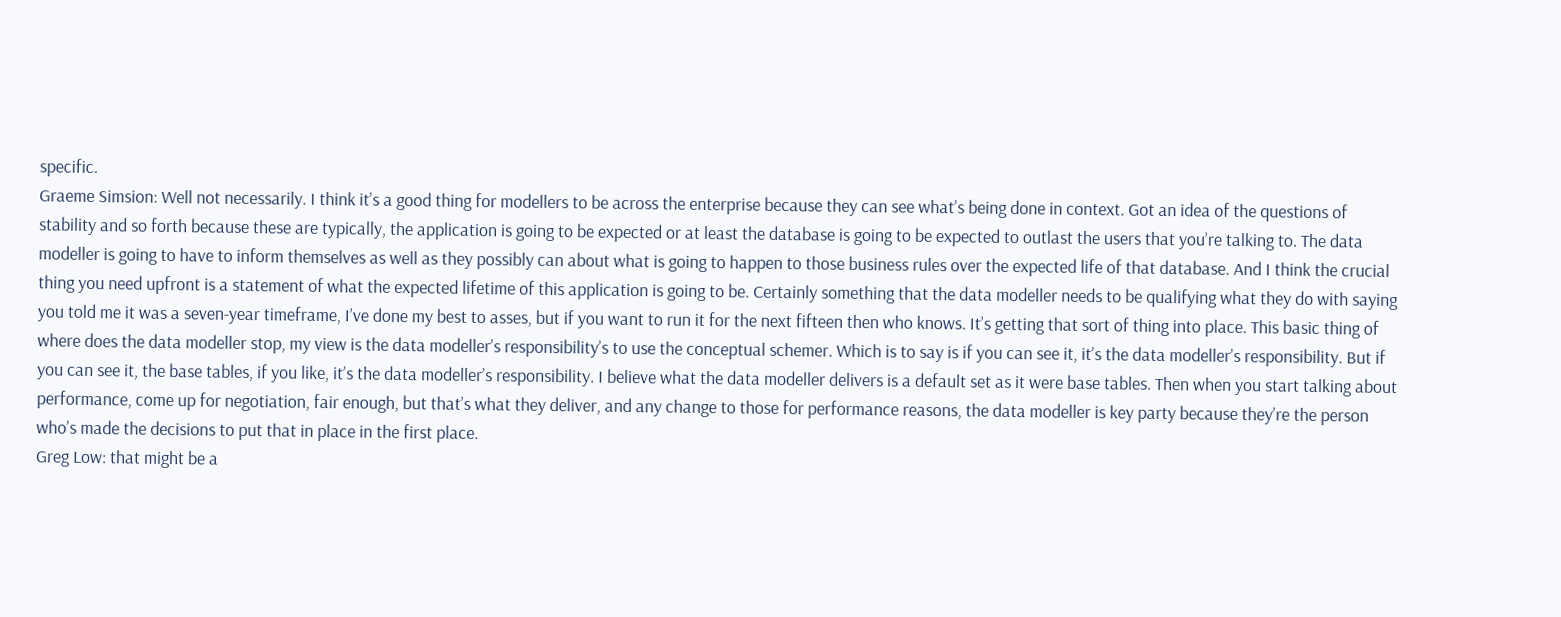specific.
Graeme Simsion: Well not necessarily. I think it’s a good thing for modellers to be across the enterprise because they can see what’s being done in context. Got an idea of the questions of stability and so forth because these are typically, the application is going to be expected or at least the database is going to be expected to outlast the users that you’re talking to. The data modeller is going to have to inform themselves as well as they possibly can about what is going to happen to those business rules over the expected life of that database. And I think the crucial thing you need upfront is a statement of what the expected lifetime of this application is going to be. Certainly something that the data modeller needs to be qualifying what they do with saying you told me it was a seven-year timeframe, I’ve done my best to asses, but if you want to run it for the next fifteen then who knows. It’s getting that sort of thing into place. This basic thing of where does the data modeller stop, my view is the data modeller’s responsibility’s to use the conceptual schemer. Which is to say is if you can see it, it’s the data modeller’s responsibility. But if you can see it, the base tables, if you like, it’s the data modeller’s responsibility. I believe what the data modeller delivers is a default set as it were base tables. Then when you start talking about performance, come up for negotiation, fair enough, but that’s what they deliver, and any change to those for performance reasons, the data modeller is key party because they’re the person who’s made the decisions to put that in place in the first place.
Greg Low: that might be a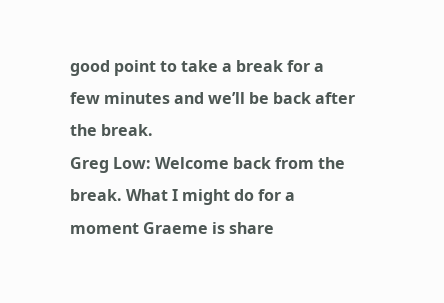good point to take a break for a few minutes and we’ll be back after the break.
Greg Low: Welcome back from the break. What I might do for a moment Graeme is share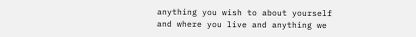anything you wish to about yourself and where you live and anything we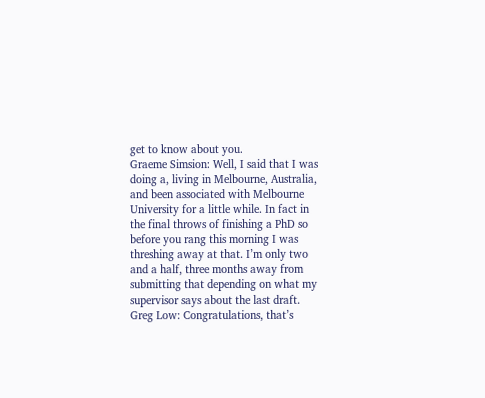get to know about you.
Graeme Simsion: Well, I said that I was doing a, living in Melbourne, Australia, and been associated with Melbourne University for a little while. In fact in the final throws of finishing a PhD so before you rang this morning I was threshing away at that. I’m only two and a half, three months away from submitting that depending on what my supervisor says about the last draft.
Greg Low: Congratulations, that’s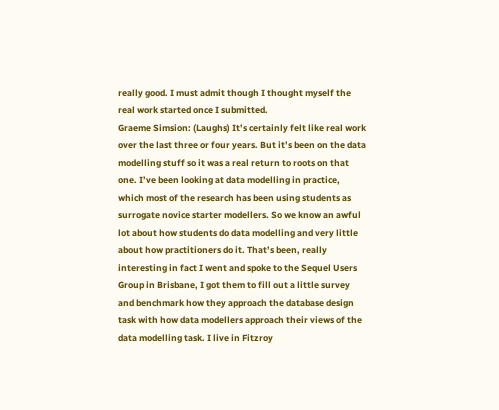really good. I must admit though I thought myself the real work started once I submitted.
Graeme Simsion: (Laughs) It’s certainly felt like real work over the last three or four years. But it’s been on the data modelling stuff so it was a real return to roots on that one. I’ve been looking at data modelling in practice, which most of the research has been using students as surrogate novice starter modellers. So we know an awful lot about how students do data modelling and very little about how practitioners do it. That’s been, really interesting in fact I went and spoke to the Sequel Users Group in Brisbane, I got them to fill out a little survey and benchmark how they approach the database design task with how data modellers approach their views of the data modelling task. I live in Fitzroy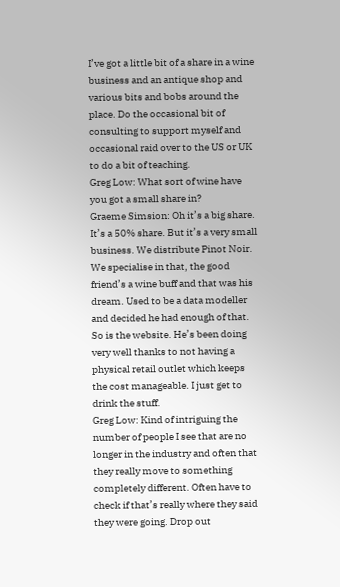I’ve got a little bit of a share in a wine business and an antique shop and various bits and bobs around the place. Do the occasional bit of consulting to support myself and occasional raid over to the US or UK to do a bit of teaching.
Greg Low: What sort of wine have you got a small share in?
Graeme Simsion: Oh it’s a big share. It’s a 50% share. But it’s a very small business. We distribute Pinot Noir. We specialise in that, the good friend’s a wine buff and that was his dream. Used to be a data modeller and decided he had enough of that. So is the website. He’s been doing very well thanks to not having a physical retail outlet which keeps the cost manageable. I just get to drink the stuff.
Greg Low: Kind of intriguing the number of people I see that are no longer in the industry and often that they really move to something completely different. Often have to check if that’s really where they said they were going. Drop out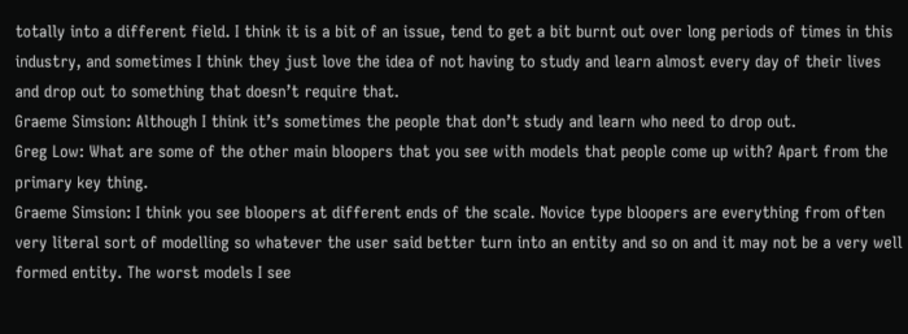totally into a different field. I think it is a bit of an issue, tend to get a bit burnt out over long periods of times in this industry, and sometimes I think they just love the idea of not having to study and learn almost every day of their lives and drop out to something that doesn’t require that.
Graeme Simsion: Although I think it’s sometimes the people that don’t study and learn who need to drop out.
Greg Low: What are some of the other main bloopers that you see with models that people come up with? Apart from the primary key thing.
Graeme Simsion: I think you see bloopers at different ends of the scale. Novice type bloopers are everything from often very literal sort of modelling so whatever the user said better turn into an entity and so on and it may not be a very well formed entity. The worst models I see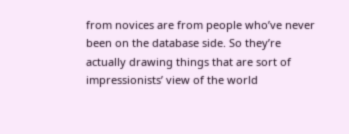from novices are from people who’ve never been on the database side. So they’re actually drawing things that are sort of impressionists’ view of the world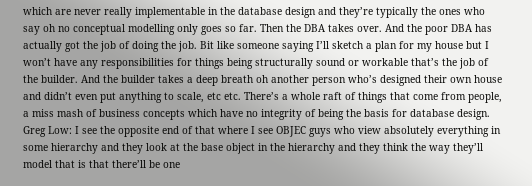which are never really implementable in the database design and they’re typically the ones who say oh no conceptual modelling only goes so far. Then the DBA takes over. And the poor DBA has actually got the job of doing the job. Bit like someone saying I’ll sketch a plan for my house but I won’t have any responsibilities for things being structurally sound or workable that’s the job of the builder. And the builder takes a deep breath oh another person who’s designed their own house and didn’t even put anything to scale, etc etc. There’s a whole raft of things that come from people, a miss mash of business concepts which have no integrity of being the basis for database design.
Greg Low: I see the opposite end of that where I see OBJEC guys who view absolutely everything in some hierarchy and they look at the base object in the hierarchy and they think the way they’ll model that is that there’ll be one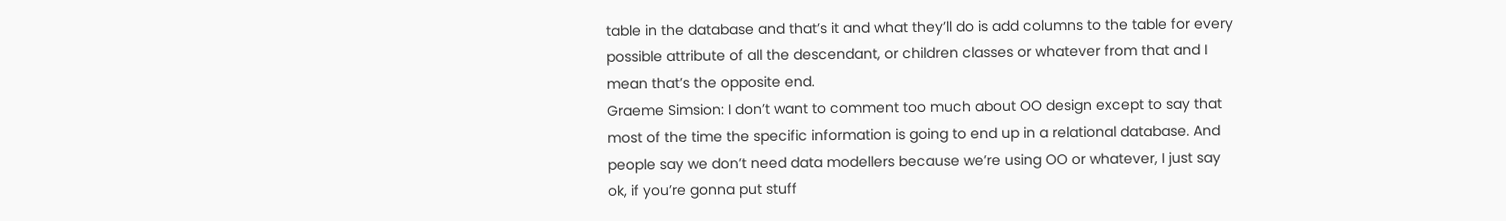table in the database and that’s it and what they’ll do is add columns to the table for every possible attribute of all the descendant, or children classes or whatever from that and I mean that’s the opposite end.
Graeme Simsion: I don’t want to comment too much about OO design except to say that most of the time the specific information is going to end up in a relational database. And people say we don’t need data modellers because we’re using OO or whatever, I just say ok, if you’re gonna put stuff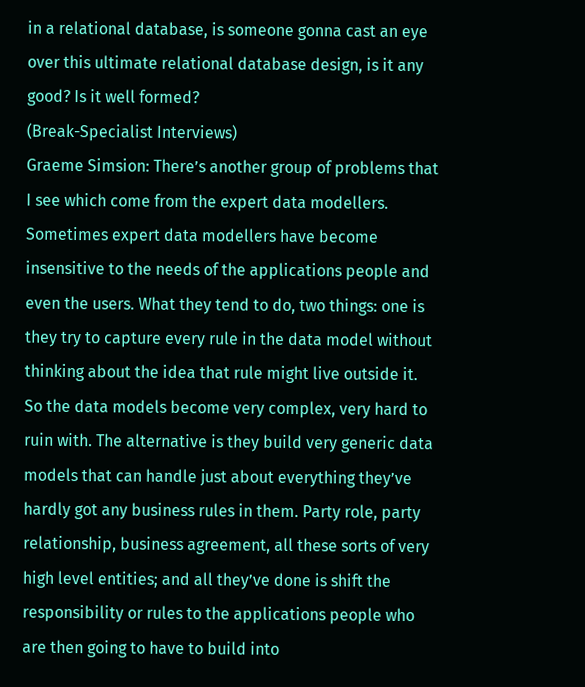in a relational database, is someone gonna cast an eye over this ultimate relational database design, is it any good? Is it well formed?
(Break-Specialist Interviews)
Graeme Simsion: There’s another group of problems that I see which come from the expert data modellers. Sometimes expert data modellers have become insensitive to the needs of the applications people and even the users. What they tend to do, two things: one is they try to capture every rule in the data model without thinking about the idea that rule might live outside it. So the data models become very complex, very hard to ruin with. The alternative is they build very generic data models that can handle just about everything they’ve hardly got any business rules in them. Party role, party relationship, business agreement, all these sorts of very high level entities; and all they’ve done is shift the responsibility or rules to the applications people who are then going to have to build into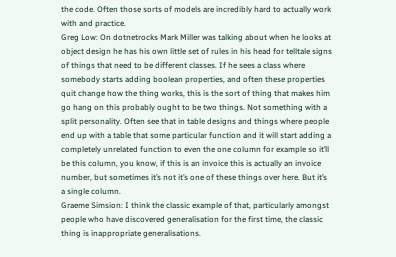the code. Often those sorts of models are incredibly hard to actually work with and practice.
Greg Low: On dotnetrocks Mark Miller was talking about when he looks at object design he has his own little set of rules in his head for telltale signs of things that need to be different classes. If he sees a class where somebody starts adding boolean properties, and often these properties quit change how the thing works, this is the sort of thing that makes him go hang on this probably ought to be two things. Not something with a split personality. Often see that in table designs and things where people end up with a table that some particular function and it will start adding a completely unrelated function to even the one column for example so it’ll be this column, you know, if this is an invoice this is actually an invoice number, but sometimes it’s not it’s one of these things over here. But it’s a single column.
Graeme Simsion: I think the classic example of that, particularly amongst people who have discovered generalisation for the first time, the classic thing is inappropriate generalisations.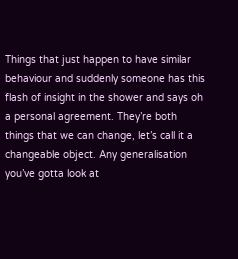Things that just happen to have similar behaviour and suddenly someone has this flash of insight in the shower and says oh a personal agreement. They’re both things that we can change, let’s call it a changeable object. Any generalisation you’ve gotta look at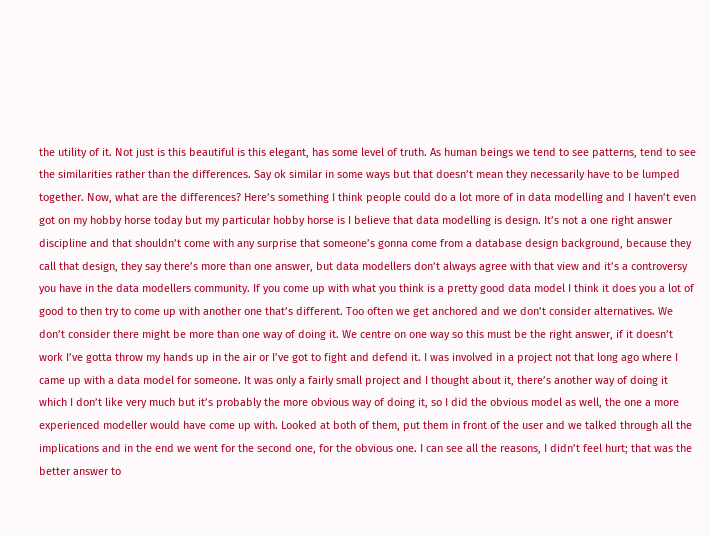the utility of it. Not just is this beautiful is this elegant, has some level of truth. As human beings we tend to see patterns, tend to see the similarities rather than the differences. Say ok similar in some ways but that doesn’t mean they necessarily have to be lumped together. Now, what are the differences? Here’s something I think people could do a lot more of in data modelling and I haven’t even got on my hobby horse today but my particular hobby horse is I believe that data modelling is design. It’s not a one right answer discipline and that shouldn’t come with any surprise that someone’s gonna come from a database design background, because they call that design, they say there’s more than one answer, but data modellers don’t always agree with that view and it’s a controversy you have in the data modellers community. If you come up with what you think is a pretty good data model I think it does you a lot of good to then try to come up with another one that’s different. Too often we get anchored and we don’t consider alternatives. We don’t consider there might be more than one way of doing it. We centre on one way so this must be the right answer, if it doesn’t work I’ve gotta throw my hands up in the air or I’ve got to fight and defend it. I was involved in a project not that long ago where I came up with a data model for someone. It was only a fairly small project and I thought about it, there’s another way of doing it which I don’t like very much but it’s probably the more obvious way of doing it, so I did the obvious model as well, the one a more experienced modeller would have come up with. Looked at both of them, put them in front of the user and we talked through all the implications and in the end we went for the second one, for the obvious one. I can see all the reasons, I didn’t feel hurt; that was the better answer to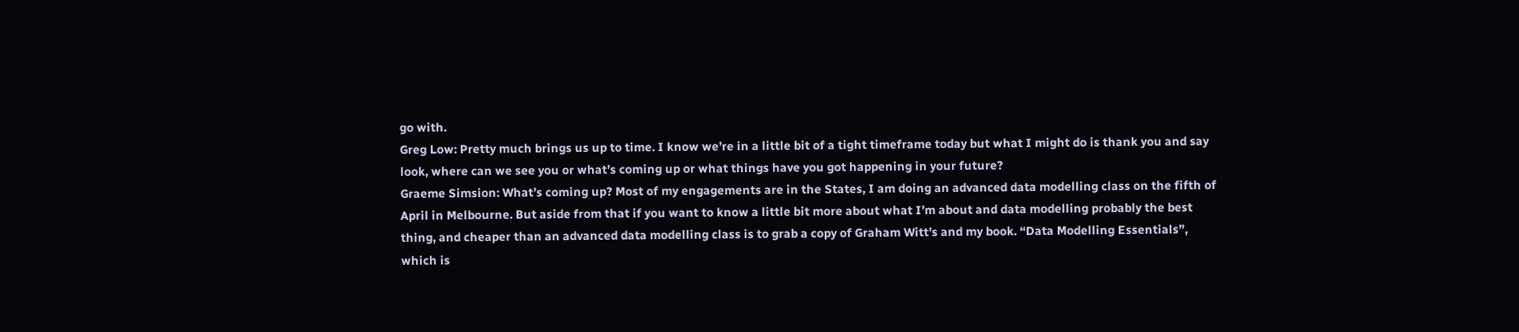go with.
Greg Low: Pretty much brings us up to time. I know we’re in a little bit of a tight timeframe today but what I might do is thank you and say look, where can we see you or what’s coming up or what things have you got happening in your future?
Graeme Simsion: What’s coming up? Most of my engagements are in the States, I am doing an advanced data modelling class on the fifth of April in Melbourne. But aside from that if you want to know a little bit more about what I’m about and data modelling probably the best thing, and cheaper than an advanced data modelling class is to grab a copy of Graham Witt’s and my book. “Data Modelling Essentials”, which is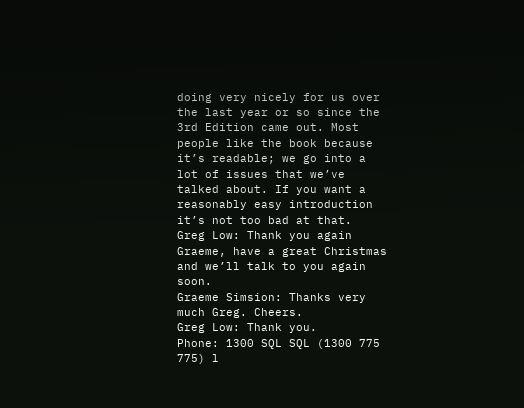doing very nicely for us over the last year or so since the 3rd Edition came out. Most people like the book because it’s readable; we go into a lot of issues that we’ve talked about. If you want a reasonably easy introduction it’s not too bad at that.
Greg Low: Thank you again Graeme, have a great Christmas and we’ll talk to you again soon.
Graeme Simsion: Thanks very much Greg. Cheers.
Greg Low: Thank you.
Phone: 1300 SQL SQL (1300 775 775) l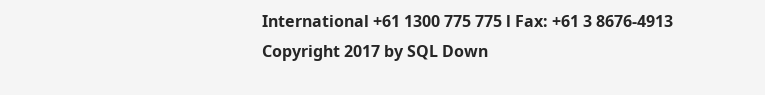International +61 1300 775 775 l Fax: +61 3 8676-4913
Copyright 2017 by SQL Down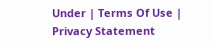Under | Terms Of Use | Privacy Statement